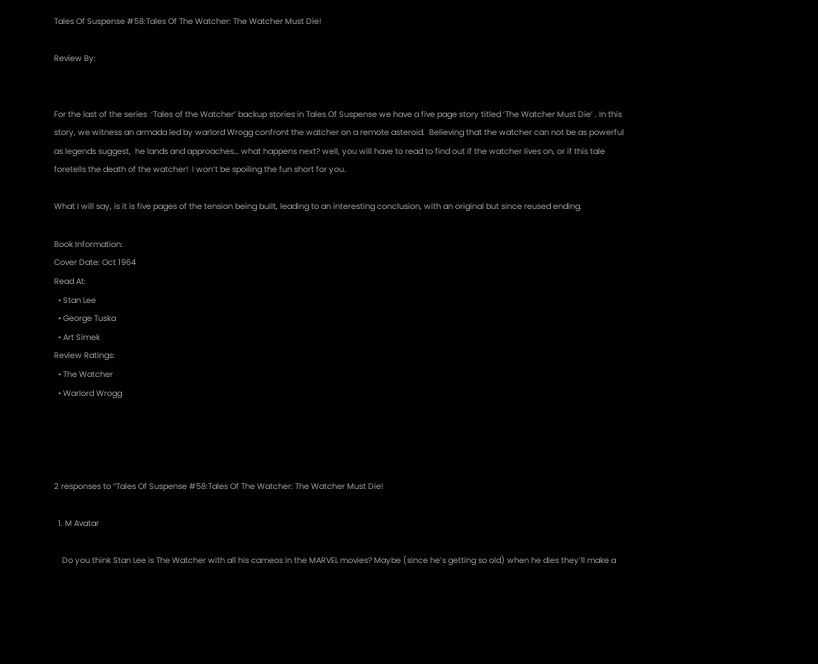Tales Of Suspense #58:Tales Of The Watcher: The Watcher Must Die!

Review By:


For the last of the series  ‘Tales of the Watcher’ backup stories in Tales Of Suspense we have a five page story titled ‘The Watcher Must Die’ . In this story, we witness an armada led by warlord Wrogg confront the watcher on a remote asteroid.  Believing that the watcher can not be as powerful as legends suggest,  he lands and approaches… what happens next? well, you will have to read to find out if the watcher lives on, or if this tale foretells the death of the watcher!  I won’t be spoiling the fun short for you.

What I will say, is it is five pages of the tension being built, leading to an interesting conclusion, with an original but since reused ending.

Book Information:
Cover Date: Oct 1964
Read At:
  • Stan Lee
  • George Tuska
  • Art Simek
Review Ratings:
  • The Watcher
  • Warlord Wrogg




2 responses to “Tales Of Suspense #58:Tales Of The Watcher: The Watcher Must Die!

  1. M Avatar

    Do you think Stan Lee is The Watcher with all his cameos in the MARVEL movies? Maybe (since he’s getting so old) when he dies they’ll make a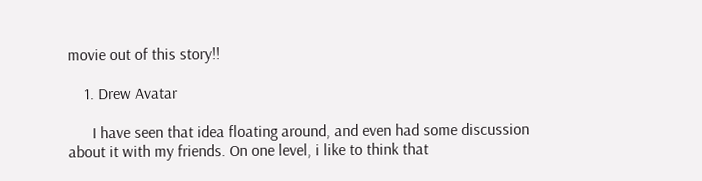movie out of this story!!

    1. Drew Avatar

      I have seen that idea floating around, and even had some discussion about it with my friends. On one level, i like to think that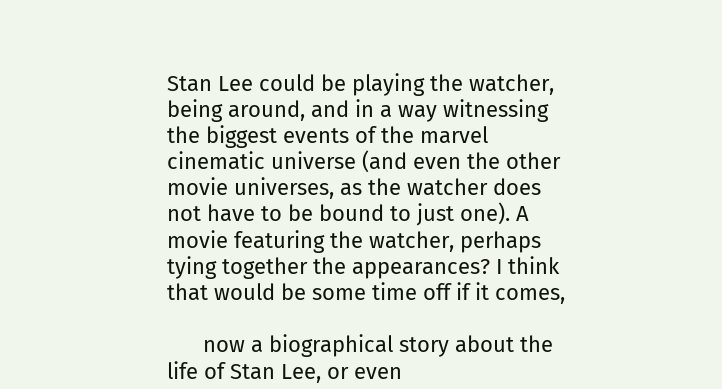Stan Lee could be playing the watcher, being around, and in a way witnessing the biggest events of the marvel cinematic universe (and even the other movie universes, as the watcher does not have to be bound to just one). A movie featuring the watcher, perhaps tying together the appearances? I think that would be some time off if it comes,

      now a biographical story about the life of Stan Lee, or even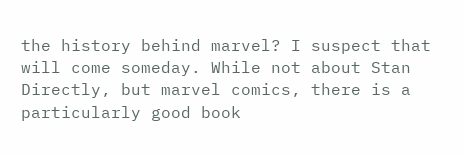the history behind marvel? I suspect that will come someday. While not about Stan Directly, but marvel comics, there is a particularly good book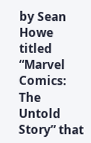by Sean Howe titled “Marvel Comics: The Untold Story” that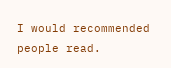I would recommended people read.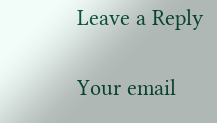Leave a Reply

Your email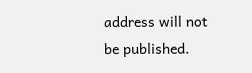address will not be published.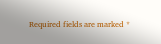Required fields are marked *